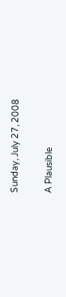Sunday, July 27, 2008

A Plausible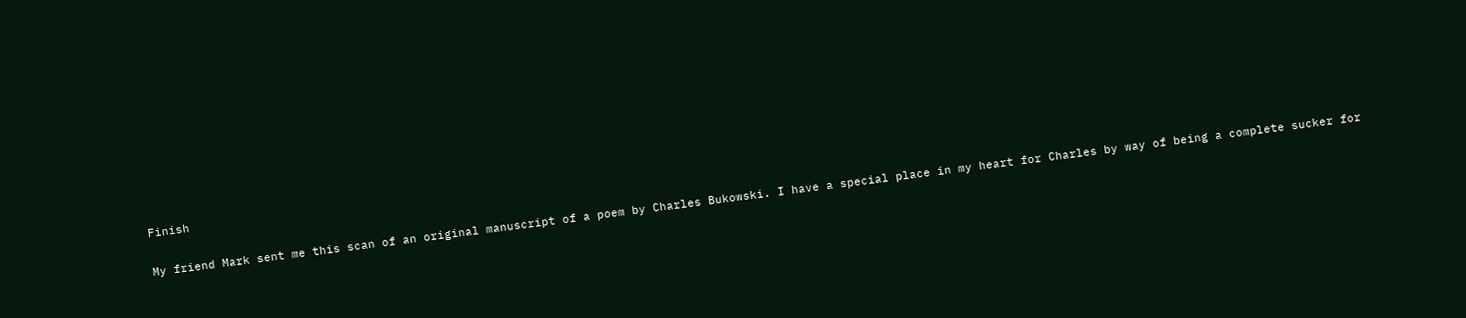Finish

My friend Mark sent me this scan of an original manuscript of a poem by Charles Bukowski. I have a special place in my heart for Charles by way of being a complete sucker for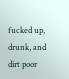fucked up, drunk, and dirt poor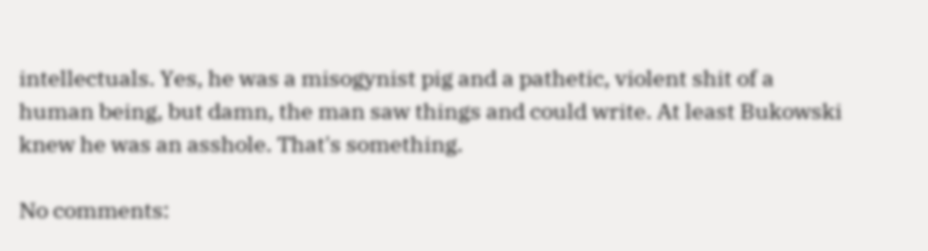intellectuals. Yes, he was a misogynist pig and a pathetic, violent shit of a human being, but damn, the man saw things and could write. At least Bukowski knew he was an asshole. That's something.

No comments: